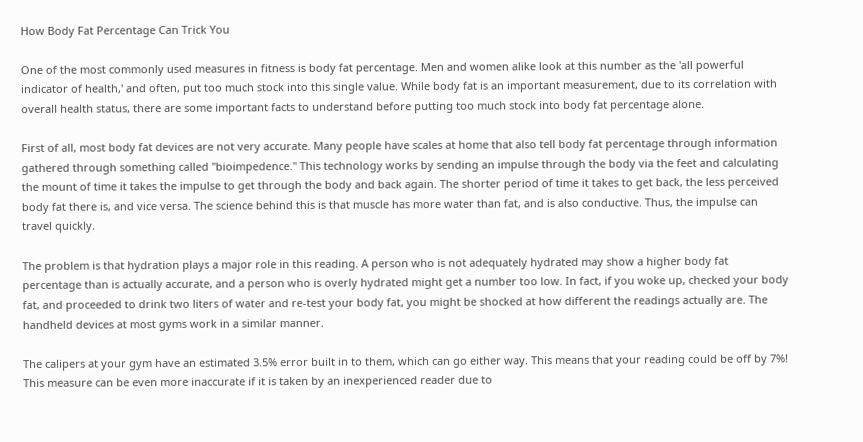How Body Fat Percentage Can Trick You

One of the most commonly used measures in fitness is body fat percentage. Men and women alike look at this number as the 'all powerful indicator of health,' and often, put too much stock into this single value. While body fat is an important measurement, due to its correlation with overall health status, there are some important facts to understand before putting too much stock into body fat percentage alone.

First of all, most body fat devices are not very accurate. Many people have scales at home that also tell body fat percentage through information gathered through something called "bioimpedence." This technology works by sending an impulse through the body via the feet and calculating the mount of time it takes the impulse to get through the body and back again. The shorter period of time it takes to get back, the less perceived body fat there is, and vice versa. The science behind this is that muscle has more water than fat, and is also conductive. Thus, the impulse can travel quickly.

The problem is that hydration plays a major role in this reading. A person who is not adequately hydrated may show a higher body fat percentage than is actually accurate, and a person who is overly hydrated might get a number too low. In fact, if you woke up, checked your body fat, and proceeded to drink two liters of water and re-test your body fat, you might be shocked at how different the readings actually are. The handheld devices at most gyms work in a similar manner.

The calipers at your gym have an estimated 3.5% error built in to them, which can go either way. This means that your reading could be off by 7%! This measure can be even more inaccurate if it is taken by an inexperienced reader due to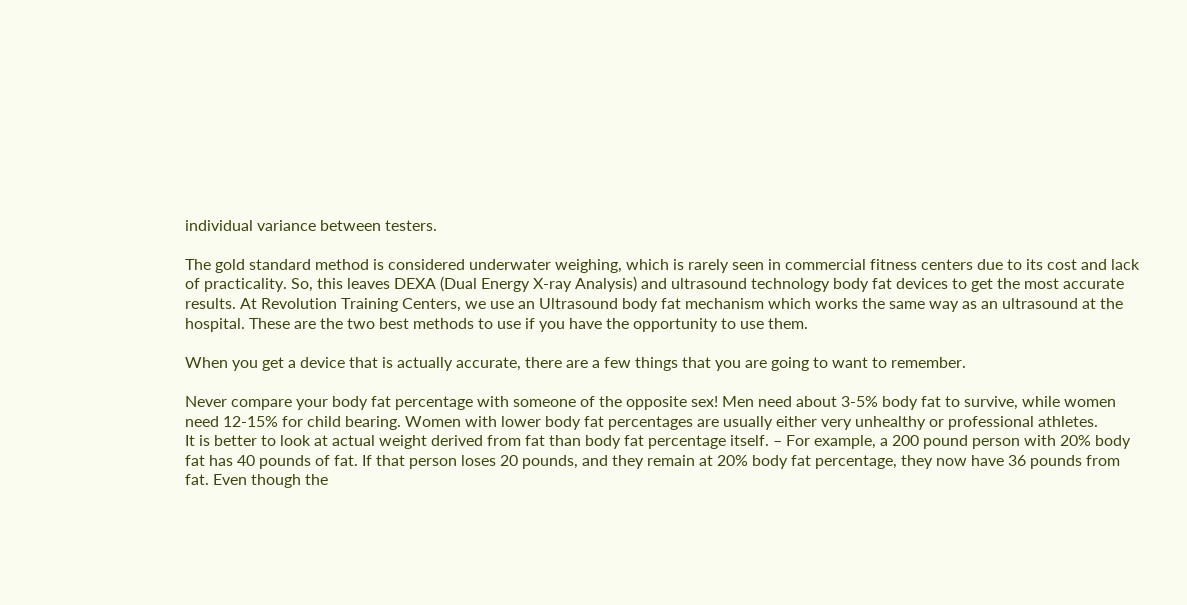individual variance between testers.

The gold standard method is considered underwater weighing, which is rarely seen in commercial fitness centers due to its cost and lack of practicality. So, this leaves DEXA (Dual Energy X-ray Analysis) and ultrasound technology body fat devices to get the most accurate results. At Revolution Training Centers, we use an Ultrasound body fat mechanism which works the same way as an ultrasound at the hospital. These are the two best methods to use if you have the opportunity to use them.

When you get a device that is actually accurate, there are a few things that you are going to want to remember.

Never compare your body fat percentage with someone of the opposite sex! Men need about 3-5% body fat to survive, while women need 12-15% for child bearing. Women with lower body fat percentages are usually either very unhealthy or professional athletes.
It is better to look at actual weight derived from fat than body fat percentage itself. – For example, a 200 pound person with 20% body fat has 40 pounds of fat. If that person loses 20 pounds, and they remain at 20% body fat percentage, they now have 36 pounds from fat. Even though the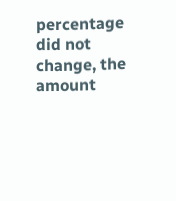percentage did not change, the amount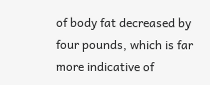of body fat decreased by four pounds, which is far more indicative of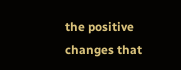the positive changes that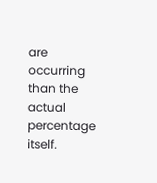are occurring than the actual percentage itself.